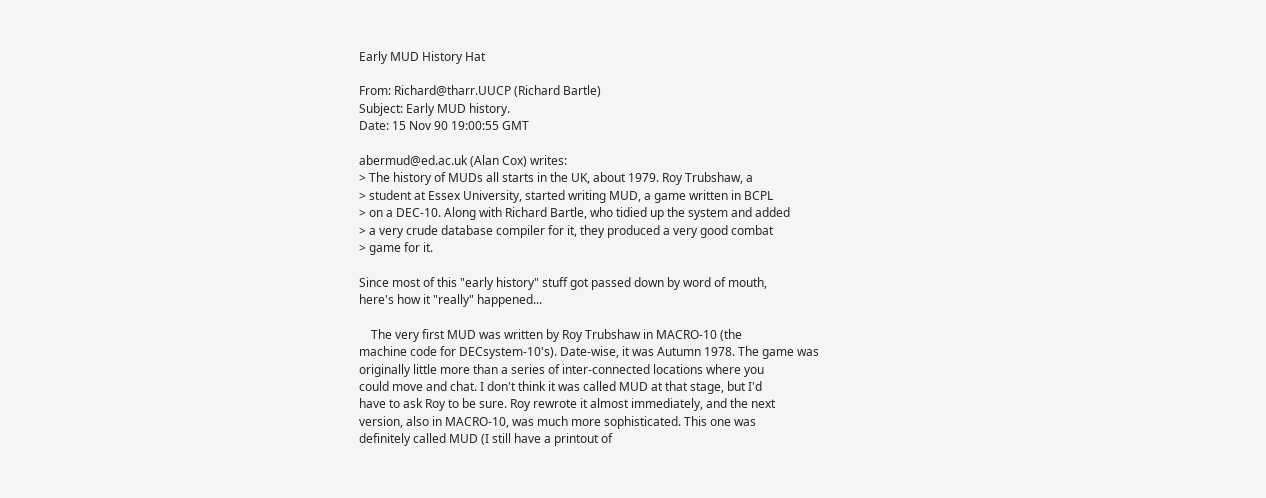Early MUD History Hat

From: Richard@tharr.UUCP (Richard Bartle)
Subject: Early MUD history.
Date: 15 Nov 90 19:00:55 GMT

abermud@ed.ac.uk (Alan Cox) writes:
> The history of MUDs all starts in the UK, about 1979. Roy Trubshaw, a
> student at Essex University, started writing MUD, a game written in BCPL
> on a DEC-10. Along with Richard Bartle, who tidied up the system and added
> a very crude database compiler for it, they produced a very good combat
> game for it.

Since most of this "early history" stuff got passed down by word of mouth,
here's how it "really" happened...

    The very first MUD was written by Roy Trubshaw in MACRO-10 (the
machine code for DECsystem-10's). Date-wise, it was Autumn 1978. The game was
originally little more than a series of inter-connected locations where you
could move and chat. I don't think it was called MUD at that stage, but I'd
have to ask Roy to be sure. Roy rewrote it almost immediately, and the next
version, also in MACRO-10, was much more sophisticated. This one was
definitely called MUD (I still have a printout of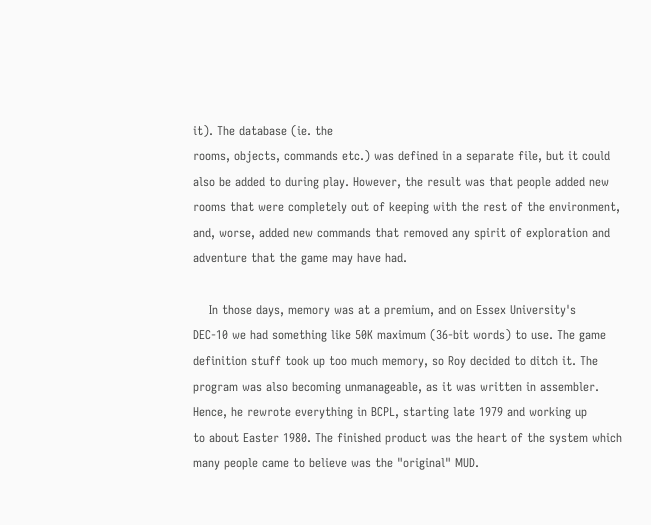it). The database (ie. the
rooms, objects, commands etc.) was defined in a separate file, but it could
also be added to during play. However, the result was that people added new
rooms that were completely out of keeping with the rest of the environment,
and, worse, added new commands that removed any spirit of exploration and
adventure that the game may have had.

    In those days, memory was at a premium, and on Essex University's
DEC-10 we had something like 50K maximum (36-bit words) to use. The game
definition stuff took up too much memory, so Roy decided to ditch it. The
program was also becoming unmanageable, as it was written in assembler.
Hence, he rewrote everything in BCPL, starting late 1979 and working up
to about Easter 1980. The finished product was the heart of the system which
many people came to believe was the "original" MUD.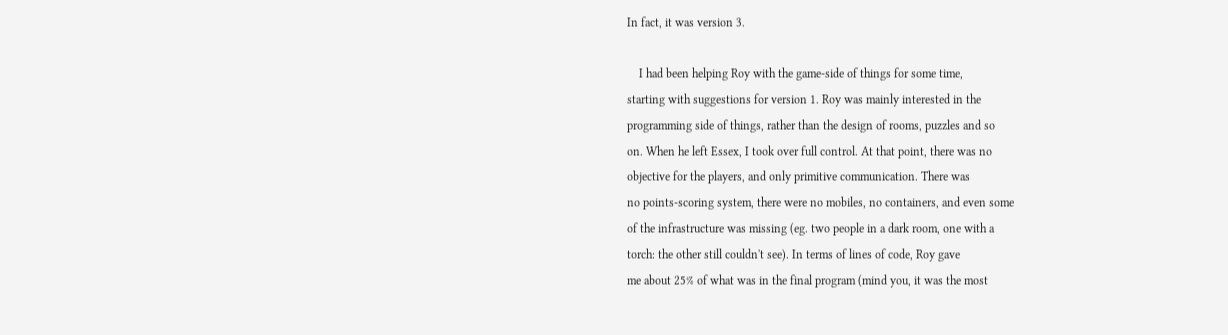In fact, it was version 3.

    I had been helping Roy with the game-side of things for some time,
starting with suggestions for version 1. Roy was mainly interested in the
programming side of things, rather than the design of rooms, puzzles and so
on. When he left Essex, I took over full control. At that point, there was no
objective for the players, and only primitive communication. There was
no points-scoring system, there were no mobiles, no containers, and even some
of the infrastructure was missing (eg. two people in a dark room, one with a
torch: the other still couldn't see). In terms of lines of code, Roy gave
me about 25% of what was in the final program (mind you, it was the most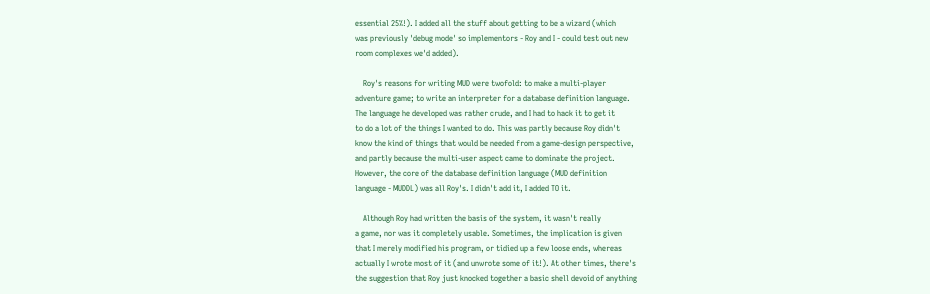essential 25%!). I added all the stuff about getting to be a wizard (which
was previously 'debug mode' so implementors - Roy and I - could test out new
room complexes we'd added).

    Roy's reasons for writing MUD were twofold: to make a multi-player
adventure game; to write an interpreter for a database definition language.
The language he developed was rather crude, and I had to hack it to get it
to do a lot of the things I wanted to do. This was partly because Roy didn't
know the kind of things that would be needed from a game-design perspective,
and partly because the multi-user aspect came to dominate the project.
However, the core of the database definition language (MUD definition
language - MUDDL) was all Roy's. I didn't add it, I added TO it.

    Although Roy had written the basis of the system, it wasn't really
a game, nor was it completely usable. Sometimes, the implication is given
that I merely modified his program, or tidied up a few loose ends, whereas
actually I wrote most of it (and unwrote some of it!). At other times, there's
the suggestion that Roy just knocked together a basic shell devoid of anything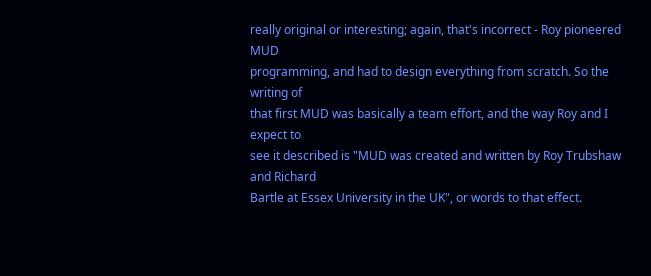really original or interesting; again, that's incorrect - Roy pioneered MUD
programming, and had to design everything from scratch. So the writing of
that first MUD was basically a team effort, and the way Roy and I expect to
see it described is "MUD was created and written by Roy Trubshaw and Richard
Bartle at Essex University in the UK", or words to that effect.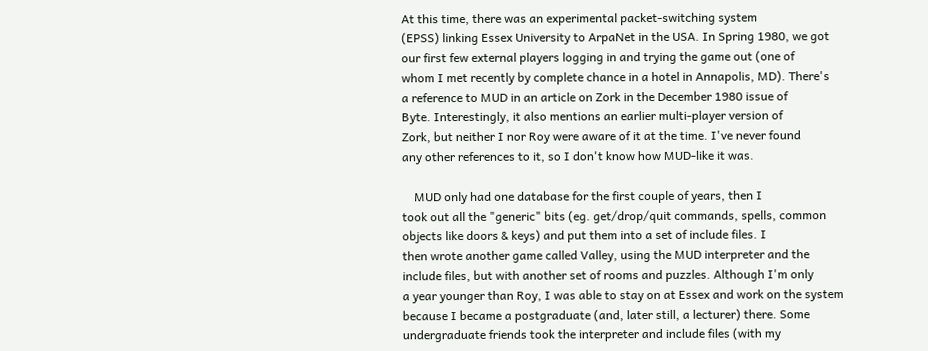At this time, there was an experimental packet-switching system
(EPSS) linking Essex University to ArpaNet in the USA. In Spring 1980, we got
our first few external players logging in and trying the game out (one of
whom I met recently by complete chance in a hotel in Annapolis, MD). There's
a reference to MUD in an article on Zork in the December 1980 issue of
Byte. Interestingly, it also mentions an earlier multi-player version of
Zork, but neither I nor Roy were aware of it at the time. I've never found
any other references to it, so I don't know how MUD-like it was.

    MUD only had one database for the first couple of years, then I
took out all the "generic" bits (eg. get/drop/quit commands, spells, common
objects like doors & keys) and put them into a set of include files. I
then wrote another game called Valley, using the MUD interpreter and the
include files, but with another set of rooms and puzzles. Although I'm only
a year younger than Roy, I was able to stay on at Essex and work on the system
because I became a postgraduate (and, later still, a lecturer) there. Some
undergraduate friends took the interpreter and include files (with my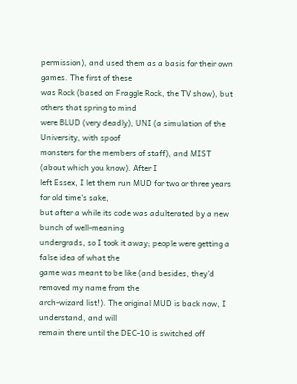permission), and used them as a basis for their own games. The first of these
was Rock (based on Fraggle Rock, the TV show), but others that spring to mind
were BLUD (very deadly), UNI (a simulation of the University, with spoof
monsters for the members of staff), and MIST (about which you know). After I
left Essex, I let them run MUD for two or three years for old time's sake,
but after a while its code was adulterated by a new bunch of well-meaning
undergrads, so I took it away; people were getting a false idea of what the
game was meant to be like (and besides, they'd removed my name from the
arch-wizard list!). The original MUD is back now, I understand, and will
remain there until the DEC-10 is switched off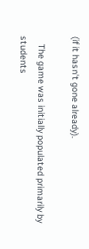(if it hasn't gone already).

    The game was initially populated primarily by students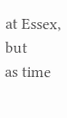at Essex, but
as time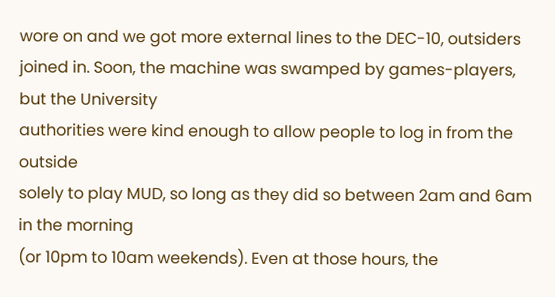wore on and we got more external lines to the DEC-10, outsiders
joined in. Soon, the machine was swamped by games-players, but the University
authorities were kind enough to allow people to log in from the outside
solely to play MUD, so long as they did so between 2am and 6am in the morning
(or 10pm to 10am weekends). Even at those hours, the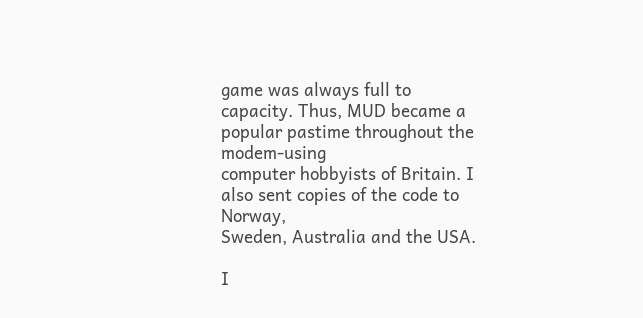game was always full to
capacity. Thus, MUD became a popular pastime throughout the modem-using
computer hobbyists of Britain. I also sent copies of the code to Norway,
Sweden, Australia and the USA.

I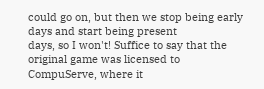could go on, but then we stop being early days and start being present
days, so I won't! Suffice to say that the original game was licensed to
CompuServe, where it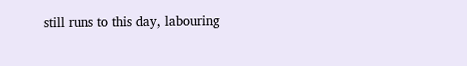still runs to this day, labouring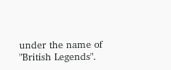under the name of
"British Legends".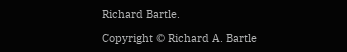Richard Bartle.

Copyright © Richard A. Bartle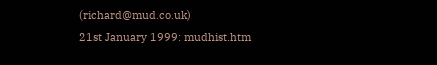(richard@mud.co.uk)
21st January 1999: mudhist.htm